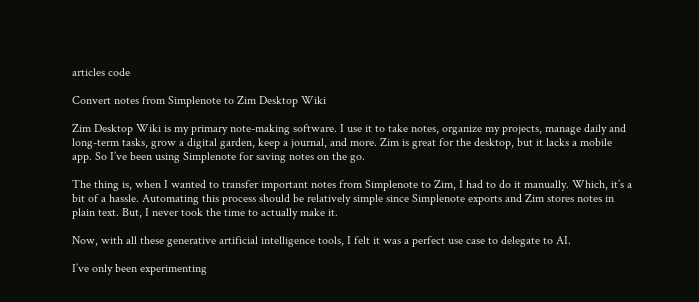articles code

Convert notes from Simplenote to Zim Desktop Wiki

Zim Desktop Wiki is my primary note-making software. I use it to take notes, organize my projects, manage daily and long-term tasks, grow a digital garden, keep a journal, and more. Zim is great for the desktop, but it lacks a mobile app. So I’ve been using Simplenote for saving notes on the go.

The thing is, when I wanted to transfer important notes from Simplenote to Zim, I had to do it manually. Which, it’s a bit of a hassle. Automating this process should be relatively simple since Simplenote exports and Zim stores notes in plain text. But, I never took the time to actually make it.

Now, with all these generative artificial intelligence tools, I felt it was a perfect use case to delegate to AI.

I’ve only been experimenting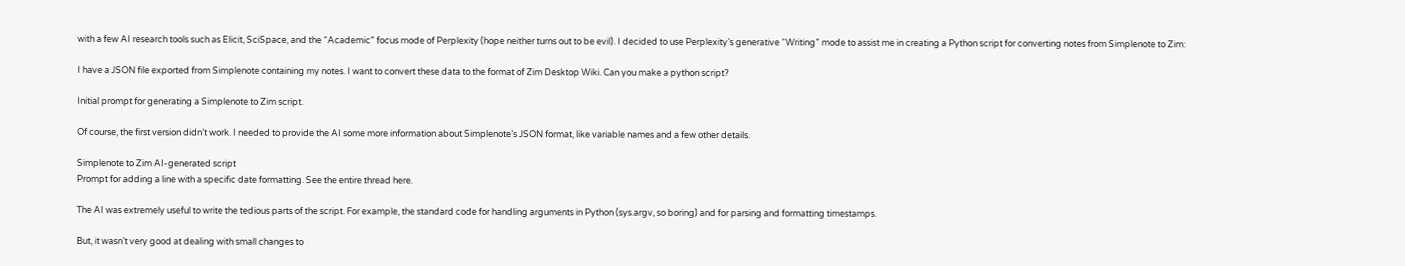with a few AI research tools such as Elicit, SciSpace, and the “Academic” focus mode of Perplexity (hope neither turns out to be evil). I decided to use Perplexity’s generative “Writing” mode to assist me in creating a Python script for converting notes from Simplenote to Zim:

I have a JSON file exported from Simplenote containing my notes. I want to convert these data to the format of Zim Desktop Wiki. Can you make a python script?

Initial prompt for generating a Simplenote to Zim script.

Of course, the first version didn’t work. I needed to provide the AI some more information about Simplenote’s JSON format, like variable names and a few other details.

Simplenote to Zim AI-generated script
Prompt for adding a line with a specific date formatting. See the entire thread here.

The AI was extremely useful to write the tedious parts of the script. For example, the standard code for handling arguments in Python (sys.argv, so boring) and for parsing and formatting timestamps.

But, it wasn’t very good at dealing with small changes to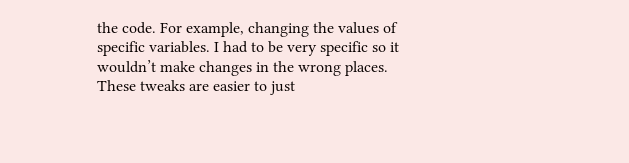the code. For example, changing the values of specific variables. I had to be very specific so it wouldn’t make changes in the wrong places. These tweaks are easier to just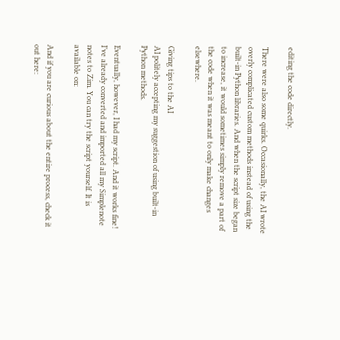editing the code directly.

There were also some quirks. Occasionally, the AI wrote overly complicated custom methods instead of using the built-in Python libraries. And when the script size began to increase, it would sometimes simply remove a part of the code when it was meant to only make changes elsewhere.

Giving tips to the AI
AI politely accepting my suggestion of using built-in Python methods.

Eventually, however, I had my script. And it works fine! I’ve already converted and imported all my Simplenote notes to Zim. You can try the script yourself. It is available on:

And if you are curious about the entire process, check it out here: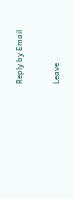Reply by Email


Leave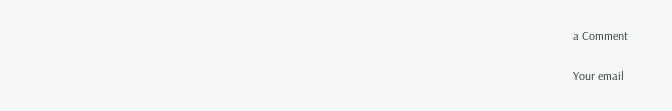a Comment

Your email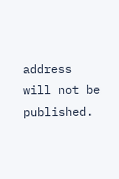address will not be published.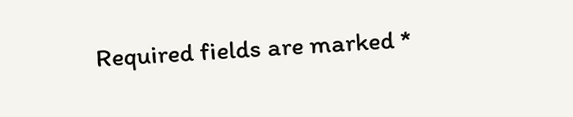Required fields are marked *